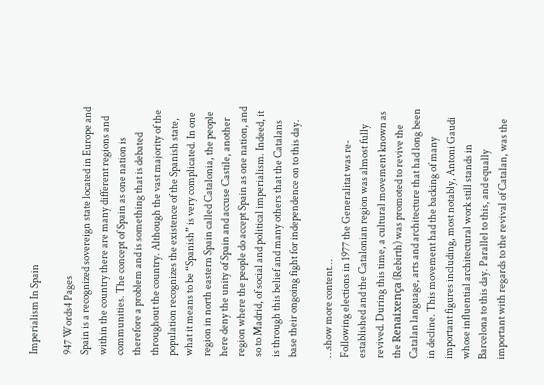Imperialism In Spain

947 Words4 Pages
Spain is a recognized sovereign state located in Europe and within the country there are many different regions and communities. The concept of Spain as one nation is therefore a problem and is something that is debated throughout the country. Although the vast majority of the population recognizes the existence of the Spanish state, what it means to be “Spanish” is very complicated. In one region in north eastern Spain called Catalonia, the people here deny the unity of Spain and accuse Castile, another region where the people do accept Spain as one nation, and so to Madrid, of social and political imperialism. Indeed, it is through this belief and many others that the Catalans base their ongoing fight for independence on to this day.

…show more content…
Following elections in 1977 the Generalitat was re-established and the Catalonian region was almost fully revived. During this time, a cultural movement known as the Renaixença (Rebirth) was promoted to revive the Catalan language, arts and architecture that had long been in decline. This movement had the backing of many important figures including, most notably, Antoni Gaudi whose influential architectural work still stands in Barcelona to this day. Parallel to this, and equally important with regards to the revival of Catalan, was the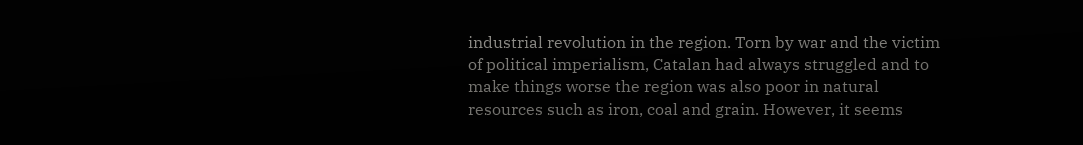industrial revolution in the region. Torn by war and the victim of political imperialism, Catalan had always struggled and to make things worse the region was also poor in natural resources such as iron, coal and grain. However, it seems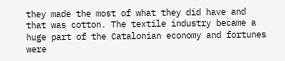they made the most of what they did have and that was cotton. The textile industry became a huge part of the Catalonian economy and fortunes were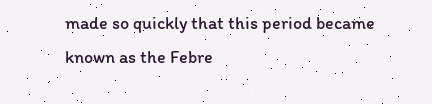made so quickly that this period became known as the Febre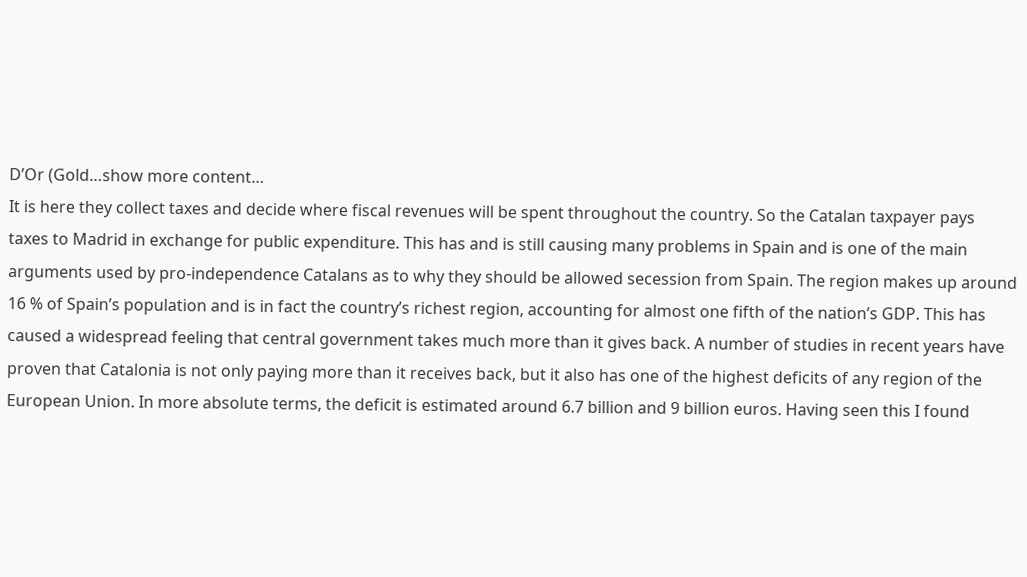D’Or (Gold…show more content…
It is here they collect taxes and decide where fiscal revenues will be spent throughout the country. So the Catalan taxpayer pays taxes to Madrid in exchange for public expenditure. This has and is still causing many problems in Spain and is one of the main arguments used by pro-independence Catalans as to why they should be allowed secession from Spain. The region makes up around 16 % of Spain’s population and is in fact the country’s richest region, accounting for almost one fifth of the nation’s GDP. This has caused a widespread feeling that central government takes much more than it gives back. A number of studies in recent years have proven that Catalonia is not only paying more than it receives back, but it also has one of the highest deficits of any region of the European Union. In more absolute terms, the deficit is estimated around 6.7 billion and 9 billion euros. Having seen this I found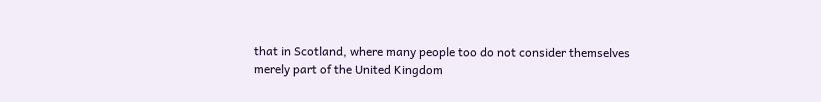that in Scotland, where many people too do not consider themselves merely part of the United Kingdom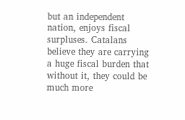but an independent nation, enjoys fiscal surpluses. Catalans believe they are carrying a huge fiscal burden that without it, they could be much more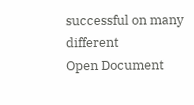successful on many different
Open Document